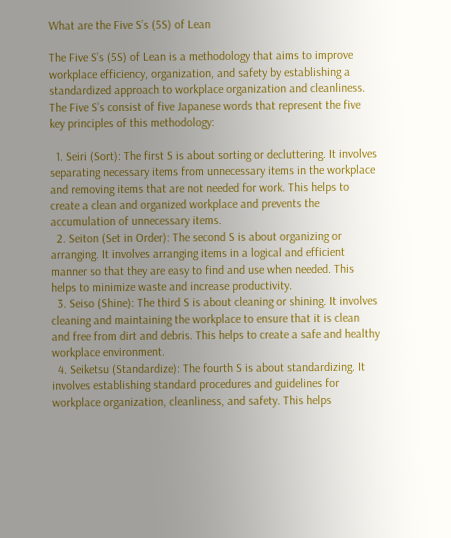What are the Five S’s (5S) of Lean

The Five S’s (5S) of Lean is a methodology that aims to improve workplace efficiency, organization, and safety by establishing a standardized approach to workplace organization and cleanliness. The Five S’s consist of five Japanese words that represent the five key principles of this methodology:

  1. Seiri (Sort): The first S is about sorting or decluttering. It involves separating necessary items from unnecessary items in the workplace and removing items that are not needed for work. This helps to create a clean and organized workplace and prevents the accumulation of unnecessary items.
  2. Seiton (Set in Order): The second S is about organizing or arranging. It involves arranging items in a logical and efficient manner so that they are easy to find and use when needed. This helps to minimize waste and increase productivity.
  3. Seiso (Shine): The third S is about cleaning or shining. It involves cleaning and maintaining the workplace to ensure that it is clean and free from dirt and debris. This helps to create a safe and healthy workplace environment.
  4. Seiketsu (Standardize): The fourth S is about standardizing. It involves establishing standard procedures and guidelines for workplace organization, cleanliness, and safety. This helps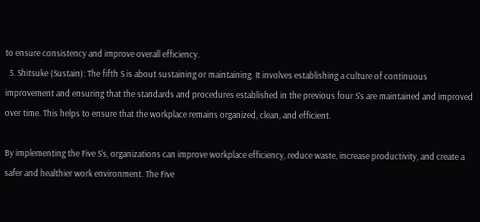to ensure consistency and improve overall efficiency.
  5. Shitsuke (Sustain): The fifth S is about sustaining or maintaining. It involves establishing a culture of continuous improvement and ensuring that the standards and procedures established in the previous four S’s are maintained and improved over time. This helps to ensure that the workplace remains organized, clean, and efficient.

By implementing the Five S’s, organizations can improve workplace efficiency, reduce waste, increase productivity, and create a safer and healthier work environment. The Five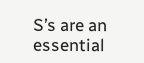S’s are an essential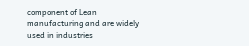component of Lean manufacturing and are widely used in industries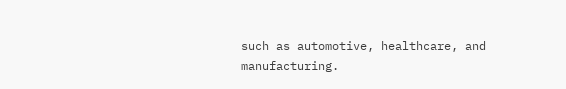such as automotive, healthcare, and manufacturing.